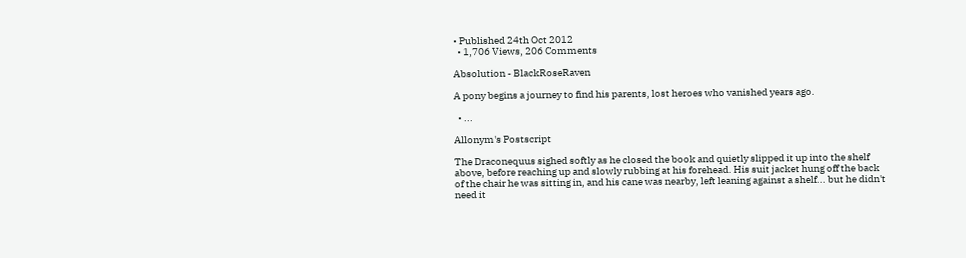• Published 24th Oct 2012
  • 1,706 Views, 206 Comments

Absolution - BlackRoseRaven

A pony begins a journey to find his parents, lost heroes who vanished years ago.

  • ...

Allonym's Postscript

The Draconequus sighed softly as he closed the book and quietly slipped it up into the shelf above, before reaching up and slowly rubbing at his forehead. His suit jacket hung off the back of the chair he was sitting in, and his cane was nearby, left leaning against a shelf... but he didn't need it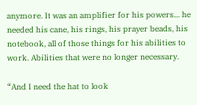anymore. It was an amplifier for his powers... he needed his cane, his rings, his prayer beads, his notebook, all of those things for his abilities to work. Abilities that were no longer necessary.

“And I need the hat to look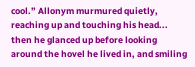cool.” Allonym murmured quietly, reaching up and touching his head... then he glanced up before looking around the hovel he lived in, and smiling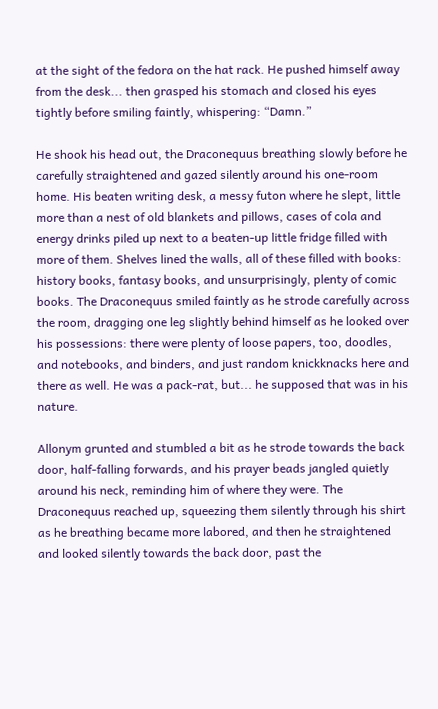at the sight of the fedora on the hat rack. He pushed himself away from the desk... then grasped his stomach and closed his eyes tightly before smiling faintly, whispering: “Damn.”

He shook his head out, the Draconequus breathing slowly before he carefully straightened and gazed silently around his one-room home. His beaten writing desk, a messy futon where he slept, little more than a nest of old blankets and pillows, cases of cola and energy drinks piled up next to a beaten-up little fridge filled with more of them. Shelves lined the walls, all of these filled with books: history books, fantasy books, and unsurprisingly, plenty of comic books. The Draconequus smiled faintly as he strode carefully across the room, dragging one leg slightly behind himself as he looked over his possessions: there were plenty of loose papers, too, doodles, and notebooks, and binders, and just random knickknacks here and there as well. He was a pack-rat, but... he supposed that was in his nature.

Allonym grunted and stumbled a bit as he strode towards the back door, half-falling forwards, and his prayer beads jangled quietly around his neck, reminding him of where they were. The Draconequus reached up, squeezing them silently through his shirt as he breathing became more labored, and then he straightened and looked silently towards the back door, past the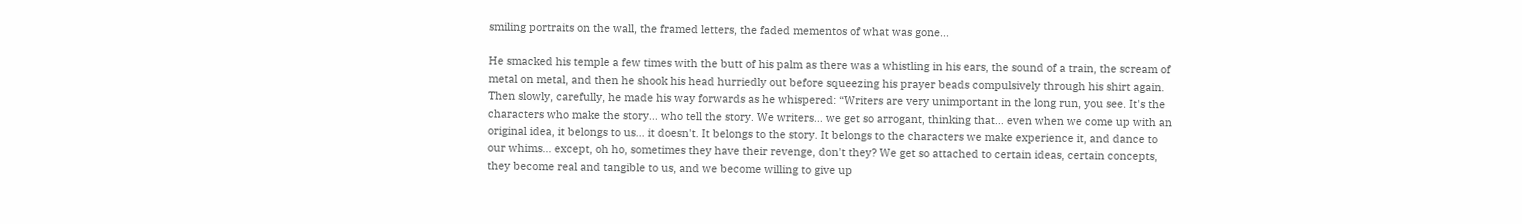smiling portraits on the wall, the framed letters, the faded mementos of what was gone...

He smacked his temple a few times with the butt of his palm as there was a whistling in his ears, the sound of a train, the scream of metal on metal, and then he shook his head hurriedly out before squeezing his prayer beads compulsively through his shirt again. Then slowly, carefully, he made his way forwards as he whispered: “Writers are very unimportant in the long run, you see. It's the characters who make the story... who tell the story. We writers... we get so arrogant, thinking that... even when we come up with an original idea, it belongs to us... it doesn't. It belongs to the story. It belongs to the characters we make experience it, and dance to our whims... except, oh ho, sometimes they have their revenge, don't they? We get so attached to certain ideas, certain concepts, they become real and tangible to us, and we become willing to give up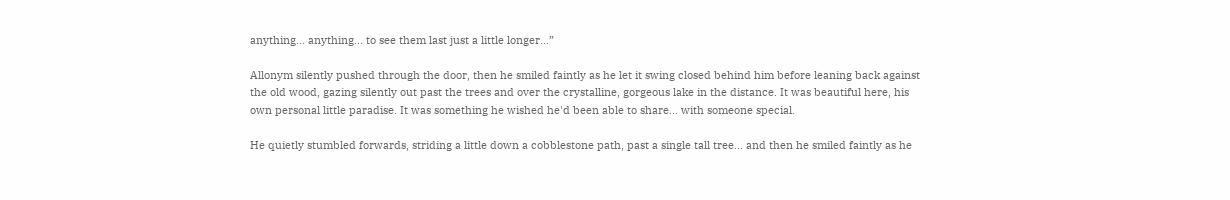anything... anything... to see them last just a little longer...”

Allonym silently pushed through the door, then he smiled faintly as he let it swing closed behind him before leaning back against the old wood, gazing silently out past the trees and over the crystalline, gorgeous lake in the distance. It was beautiful here, his own personal little paradise. It was something he wished he'd been able to share... with someone special.

He quietly stumbled forwards, striding a little down a cobblestone path, past a single tall tree... and then he smiled faintly as he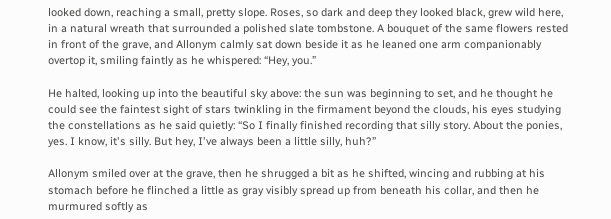looked down, reaching a small, pretty slope. Roses, so dark and deep they looked black, grew wild here, in a natural wreath that surrounded a polished slate tombstone. A bouquet of the same flowers rested in front of the grave, and Allonym calmly sat down beside it as he leaned one arm companionably overtop it, smiling faintly as he whispered: “Hey, you.”

He halted, looking up into the beautiful sky above: the sun was beginning to set, and he thought he could see the faintest sight of stars twinkling in the firmament beyond the clouds, his eyes studying the constellations as he said quietly: “So I finally finished recording that silly story. About the ponies, yes. I know, it's silly. But hey, I've always been a little silly, huh?”

Allonym smiled over at the grave, then he shrugged a bit as he shifted, wincing and rubbing at his stomach before he flinched a little as gray visibly spread up from beneath his collar, and then he murmured softly as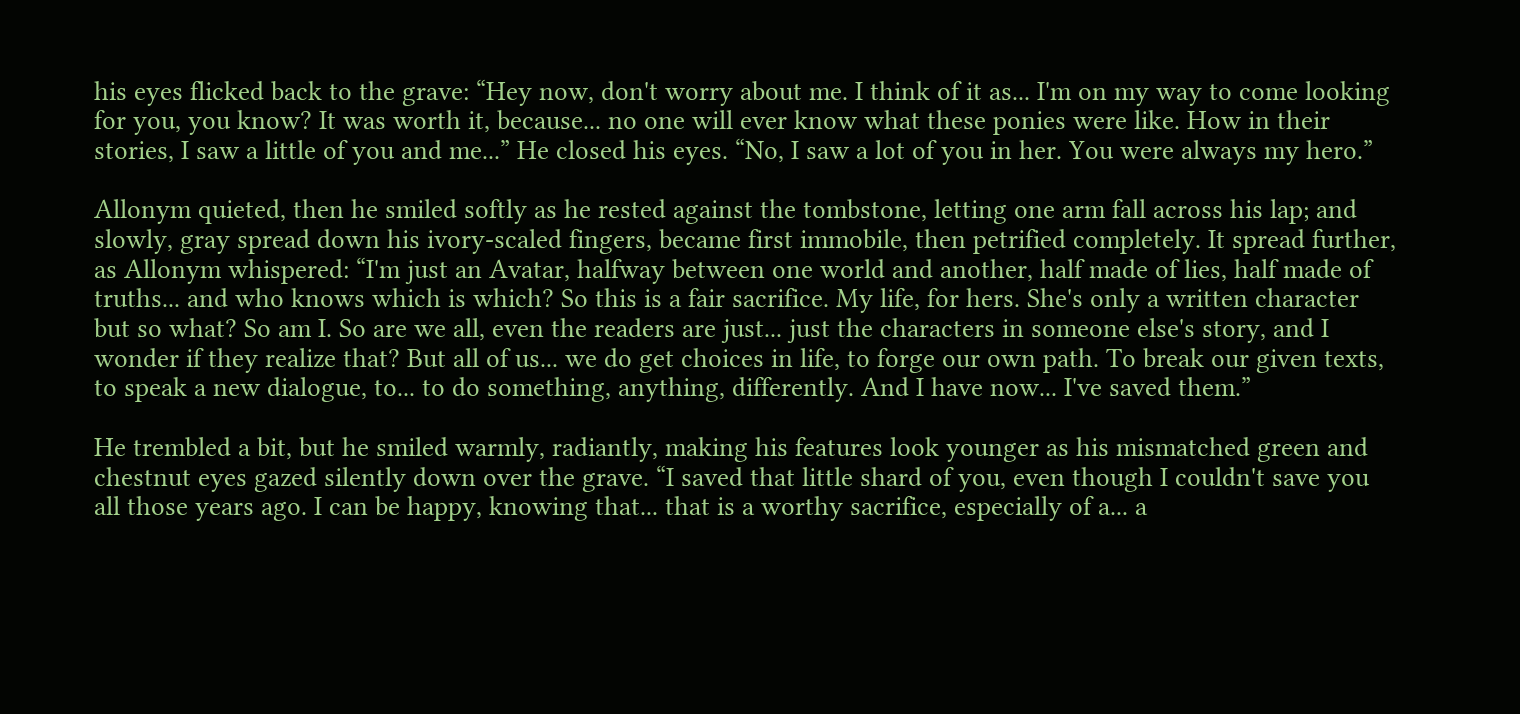his eyes flicked back to the grave: “Hey now, don't worry about me. I think of it as... I'm on my way to come looking for you, you know? It was worth it, because... no one will ever know what these ponies were like. How in their stories, I saw a little of you and me...” He closed his eyes. “No, I saw a lot of you in her. You were always my hero.”

Allonym quieted, then he smiled softly as he rested against the tombstone, letting one arm fall across his lap; and slowly, gray spread down his ivory-scaled fingers, became first immobile, then petrified completely. It spread further, as Allonym whispered: “I'm just an Avatar, halfway between one world and another, half made of lies, half made of truths... and who knows which is which? So this is a fair sacrifice. My life, for hers. She's only a written character but so what? So am I. So are we all, even the readers are just... just the characters in someone else's story, and I wonder if they realize that? But all of us... we do get choices in life, to forge our own path. To break our given texts, to speak a new dialogue, to... to do something, anything, differently. And I have now... I've saved them.”

He trembled a bit, but he smiled warmly, radiantly, making his features look younger as his mismatched green and chestnut eyes gazed silently down over the grave. “I saved that little shard of you, even though I couldn't save you all those years ago. I can be happy, knowing that... that is a worthy sacrifice, especially of a... a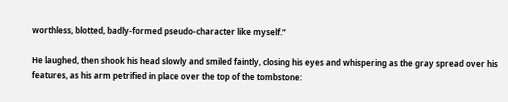worthless, blotted, badly-formed pseudo-character like myself.”

He laughed, then shook his head slowly and smiled faintly, closing his eyes and whispering as the gray spread over his features, as his arm petrified in place over the top of the tombstone: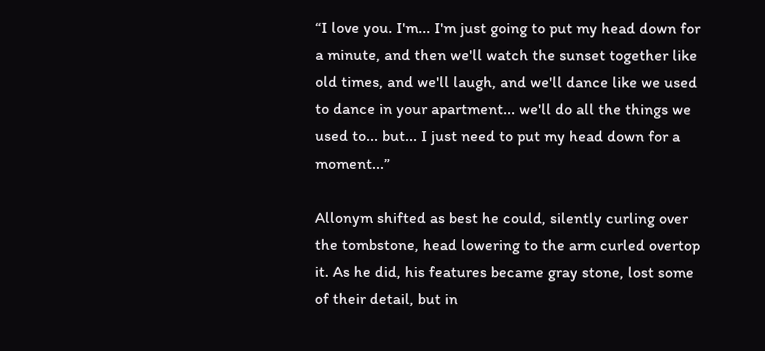“I love you. I'm... I'm just going to put my head down for a minute, and then we'll watch the sunset together like old times, and we'll laugh, and we'll dance like we used to dance in your apartment... we'll do all the things we used to... but... I just need to put my head down for a moment...”

Allonym shifted as best he could, silently curling over the tombstone, head lowering to the arm curled overtop it. As he did, his features became gray stone, lost some of their detail, but in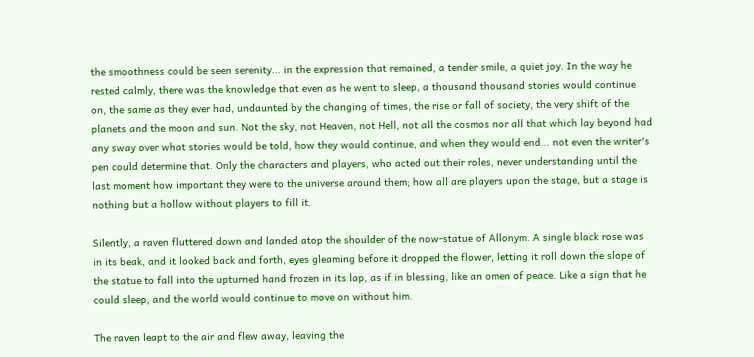the smoothness could be seen serenity... in the expression that remained, a tender smile, a quiet joy. In the way he rested calmly, there was the knowledge that even as he went to sleep, a thousand thousand stories would continue on, the same as they ever had, undaunted by the changing of times, the rise or fall of society, the very shift of the planets and the moon and sun. Not the sky, not Heaven, not Hell, not all the cosmos nor all that which lay beyond had any sway over what stories would be told, how they would continue, and when they would end... not even the writer's pen could determine that. Only the characters and players, who acted out their roles, never understanding until the last moment how important they were to the universe around them; how all are players upon the stage, but a stage is nothing but a hollow without players to fill it.

Silently, a raven fluttered down and landed atop the shoulder of the now-statue of Allonym. A single black rose was in its beak, and it looked back and forth, eyes gleaming before it dropped the flower, letting it roll down the slope of the statue to fall into the upturned hand frozen in its lap, as if in blessing, like an omen of peace. Like a sign that he could sleep, and the world would continue to move on without him.

The raven leapt to the air and flew away, leaving the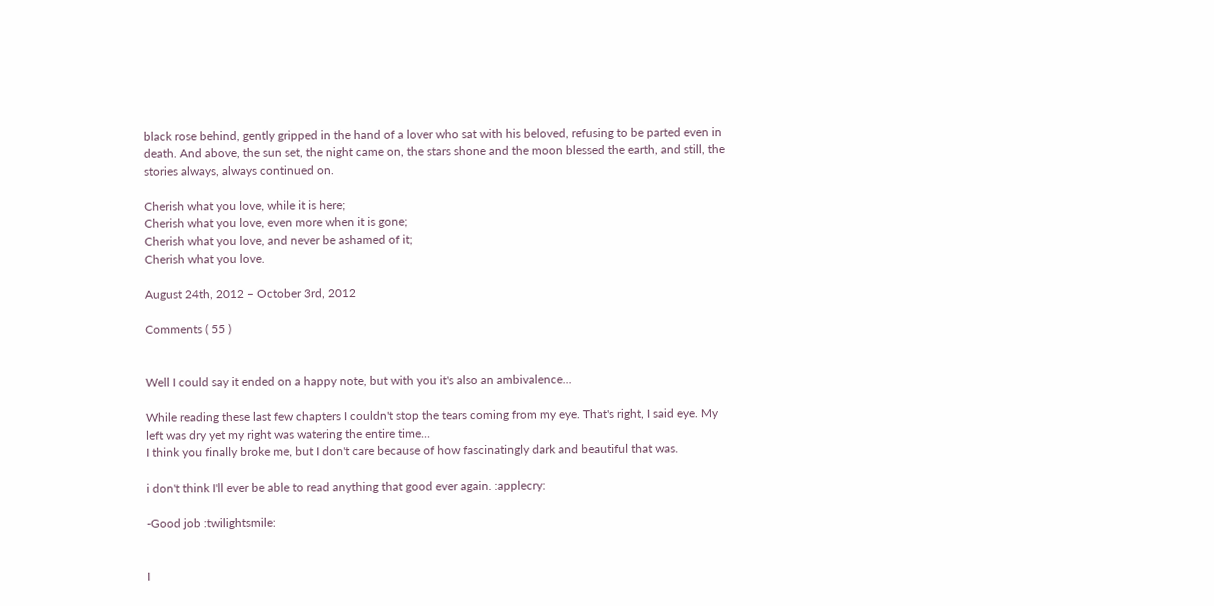black rose behind, gently gripped in the hand of a lover who sat with his beloved, refusing to be parted even in death. And above, the sun set, the night came on, the stars shone and the moon blessed the earth, and still, the stories always, always continued on.

Cherish what you love, while it is here;
Cherish what you love, even more when it is gone;
Cherish what you love, and never be ashamed of it;
Cherish what you love.

August 24th, 2012 – October 3rd, 2012

Comments ( 55 )


Well I could say it ended on a happy note, but with you it's also an ambivalence...

While reading these last few chapters I couldn't stop the tears coming from my eye. That's right, I said eye. My left was dry yet my right was watering the entire time...
I think you finally broke me, but I don't care because of how fascinatingly dark and beautiful that was.

i don't think I'll ever be able to read anything that good ever again. :applecry:

-Good job :twilightsmile:


I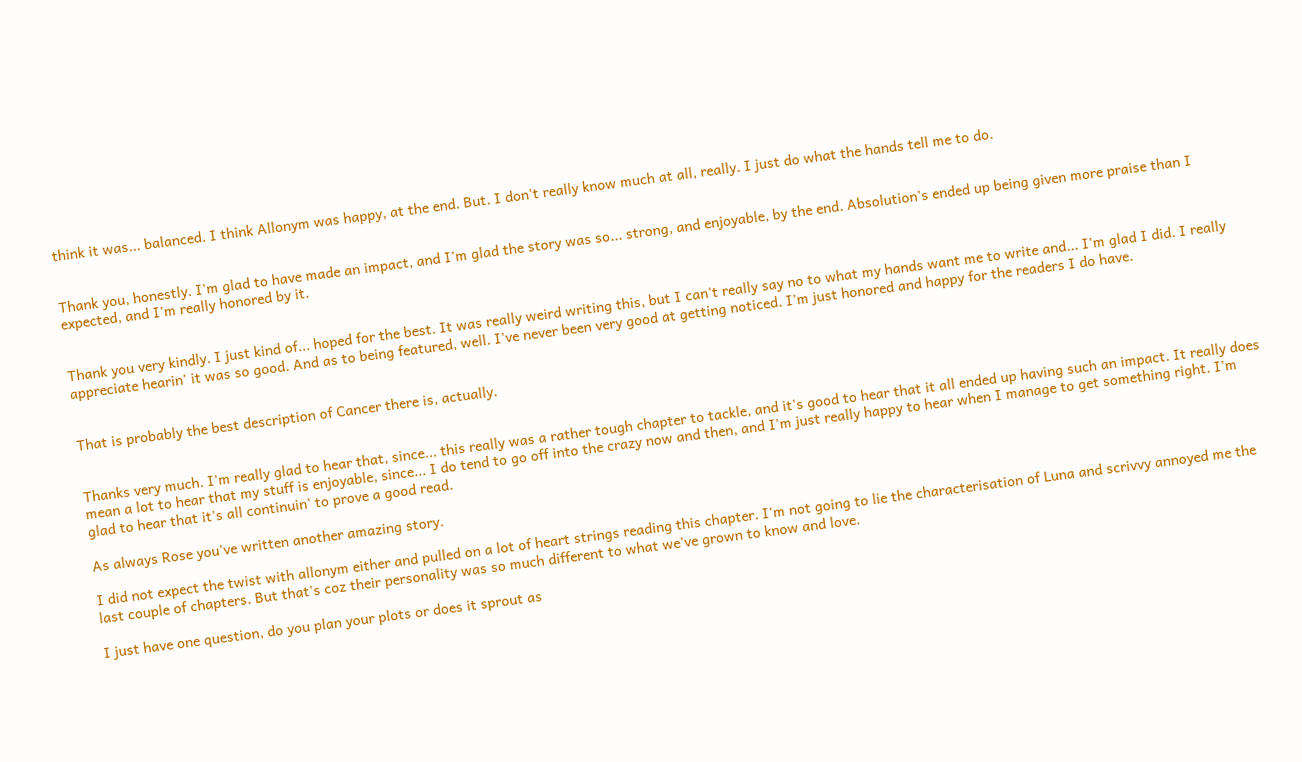think it was... balanced. I think Allonym was happy, at the end. But. I don't really know much at all, really. I just do what the hands tell me to do.


Thank you, honestly. I'm glad to have made an impact, and I'm glad the story was so... strong, and enjoyable, by the end. Absolution's ended up being given more praise than I expected, and I'm really honored by it.


Thank you very kindly. I just kind of... hoped for the best. It was really weird writing this, but I can't really say no to what my hands want me to write and... I'm glad I did. I really appreciate hearin' it was so good. And as to being featured, well. I've never been very good at getting noticed. I'm just honored and happy for the readers I do have.


That is probably the best description of Cancer there is, actually.


Thanks very much. I'm really glad to hear that, since... this really was a rather tough chapter to tackle, and it's good to hear that it all ended up having such an impact. It really does mean a lot to hear that my stuff is enjoyable, since... I do tend to go off into the crazy now and then, and I'm just really happy to hear when I manage to get something right. I'm glad to hear that it's all continuin' to prove a good read.

As always Rose you've written another amazing story.

I did not expect the twist with allonym either and pulled on a lot of heart strings reading this chapter. I'm not going to lie the characterisation of Luna and scrivvy annoyed me the last couple of chapters. But that's coz their personality was so much different to what we've grown to know and love.

I just have one question, do you plan your plots or does it sprout as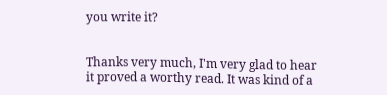you write it?


Thanks very much, I'm very glad to hear it proved a worthy read. It was kind of a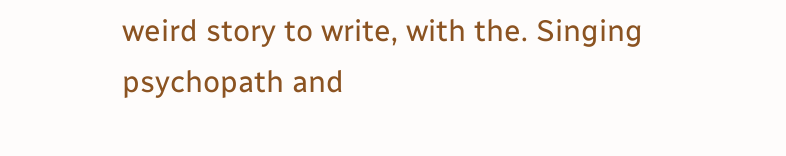weird story to write, with the. Singing psychopath and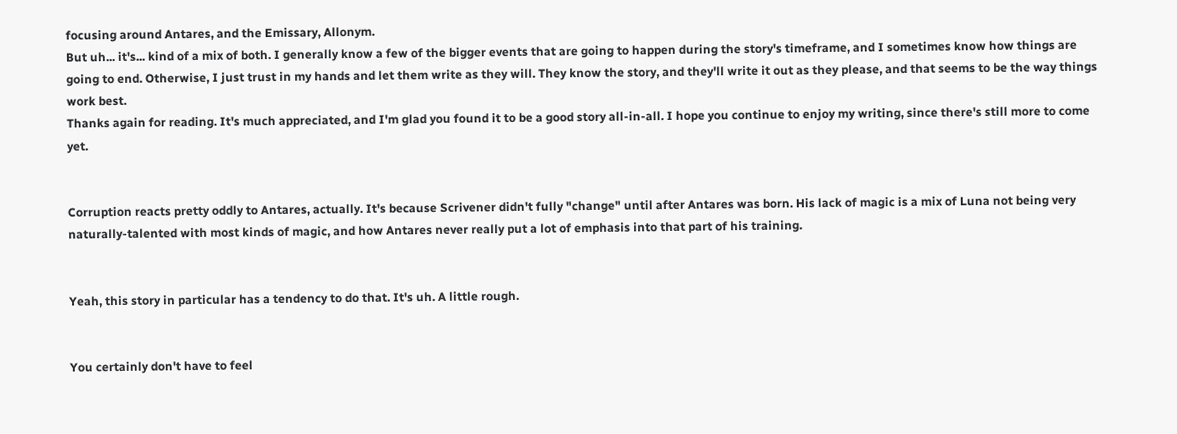focusing around Antares, and the Emissary, Allonym.
But uh... it's... kind of a mix of both. I generally know a few of the bigger events that are going to happen during the story's timeframe, and I sometimes know how things are going to end. Otherwise, I just trust in my hands and let them write as they will. They know the story, and they'll write it out as they please, and that seems to be the way things work best.
Thanks again for reading. It's much appreciated, and I'm glad you found it to be a good story all-in-all. I hope you continue to enjoy my writing, since there's still more to come yet.


Corruption reacts pretty oddly to Antares, actually. It's because Scrivener didn't fully "change" until after Antares was born. His lack of magic is a mix of Luna not being very naturally-talented with most kinds of magic, and how Antares never really put a lot of emphasis into that part of his training.


Yeah, this story in particular has a tendency to do that. It's uh. A little rough.


You certainly don't have to feel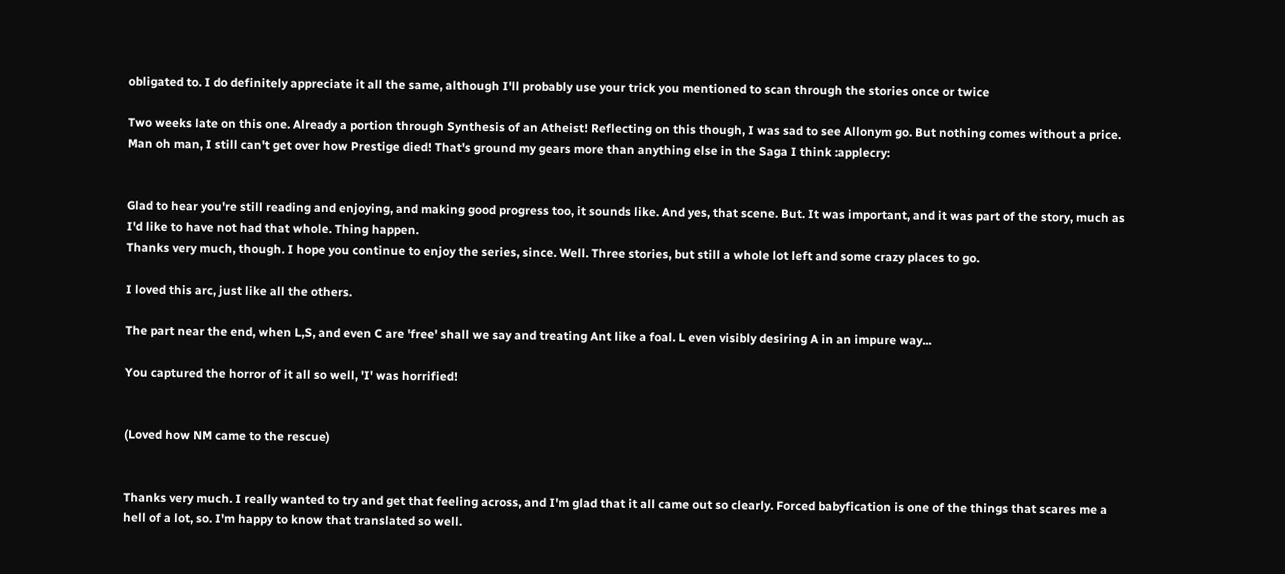obligated to. I do definitely appreciate it all the same, although I'll probably use your trick you mentioned to scan through the stories once or twice

Two weeks late on this one. Already a portion through Synthesis of an Atheist! Reflecting on this though, I was sad to see Allonym go. But nothing comes without a price. Man oh man, I still can't get over how Prestige died! That's ground my gears more than anything else in the Saga I think :applecry:


Glad to hear you're still reading and enjoying, and making good progress too, it sounds like. And yes, that scene. But. It was important, and it was part of the story, much as I'd like to have not had that whole. Thing happen.
Thanks very much, though. I hope you continue to enjoy the series, since. Well. Three stories, but still a whole lot left and some crazy places to go.

I loved this arc, just like all the others.

The part near the end, when L,S, and even C are 'free' shall we say and treating Ant like a foal. L even visibly desiring A in an impure way...

You captured the horror of it all so well, 'I' was horrified!


(Loved how NM came to the rescue)


Thanks very much. I really wanted to try and get that feeling across, and I'm glad that it all came out so clearly. Forced babyfication is one of the things that scares me a hell of a lot, so. I'm happy to know that translated so well.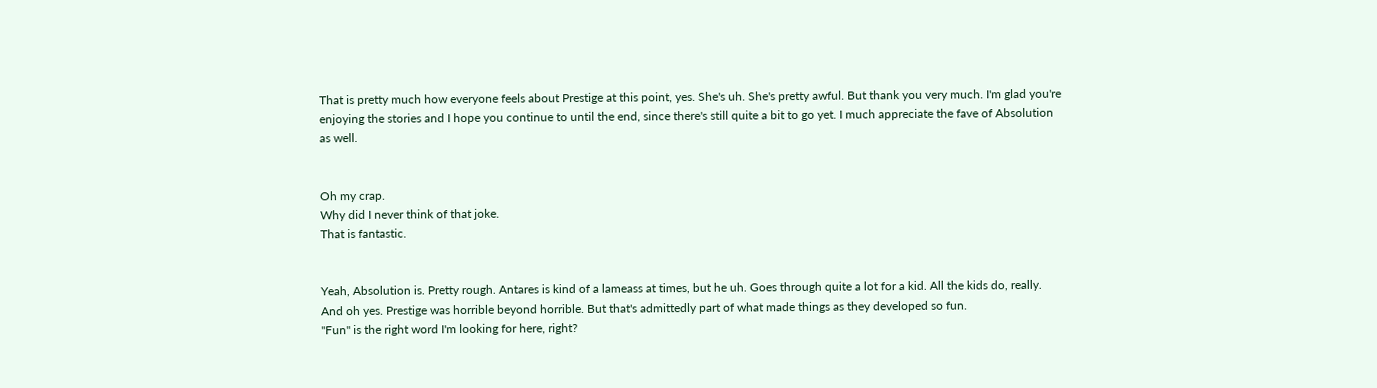That is pretty much how everyone feels about Prestige at this point, yes. She's uh. She's pretty awful. But thank you very much. I'm glad you're enjoying the stories and I hope you continue to until the end, since there's still quite a bit to go yet. I much appreciate the fave of Absolution as well.


Oh my crap.
Why did I never think of that joke.
That is fantastic.


Yeah, Absolution is. Pretty rough. Antares is kind of a lameass at times, but he uh. Goes through quite a lot for a kid. All the kids do, really.
And oh yes. Prestige was horrible beyond horrible. But that's admittedly part of what made things as they developed so fun.
"Fun" is the right word I'm looking for here, right?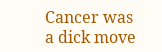Cancer was a dick move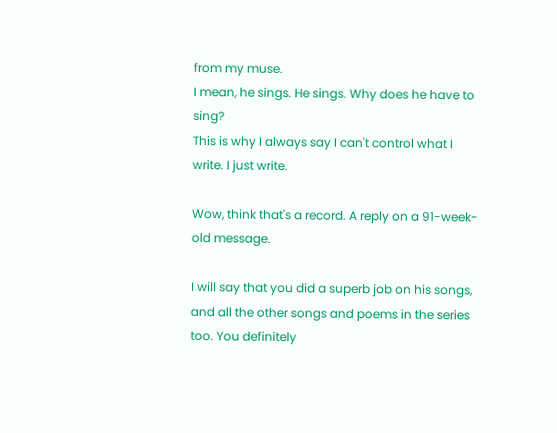from my muse.
I mean, he sings. He sings. Why does he have to sing?
This is why I always say I can't control what I write. I just write.

Wow, think that's a record. A reply on a 91-week-old message.

I will say that you did a superb job on his songs, and all the other songs and poems in the series too. You definitely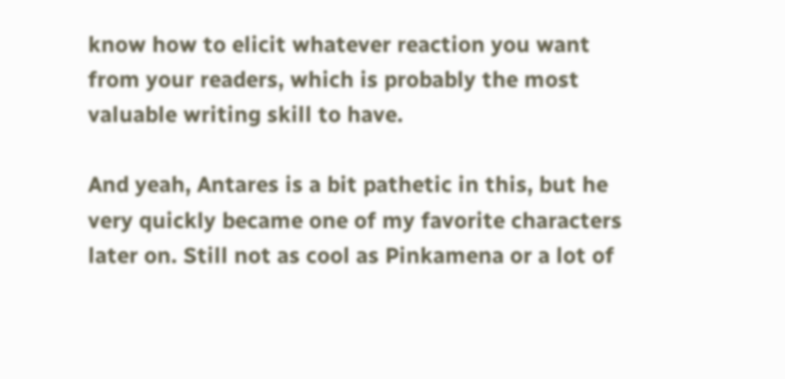know how to elicit whatever reaction you want from your readers, which is probably the most valuable writing skill to have.

And yeah, Antares is a bit pathetic in this, but he very quickly became one of my favorite characters later on. Still not as cool as Pinkamena or a lot of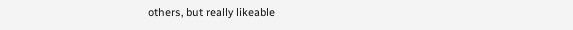others, but really likeable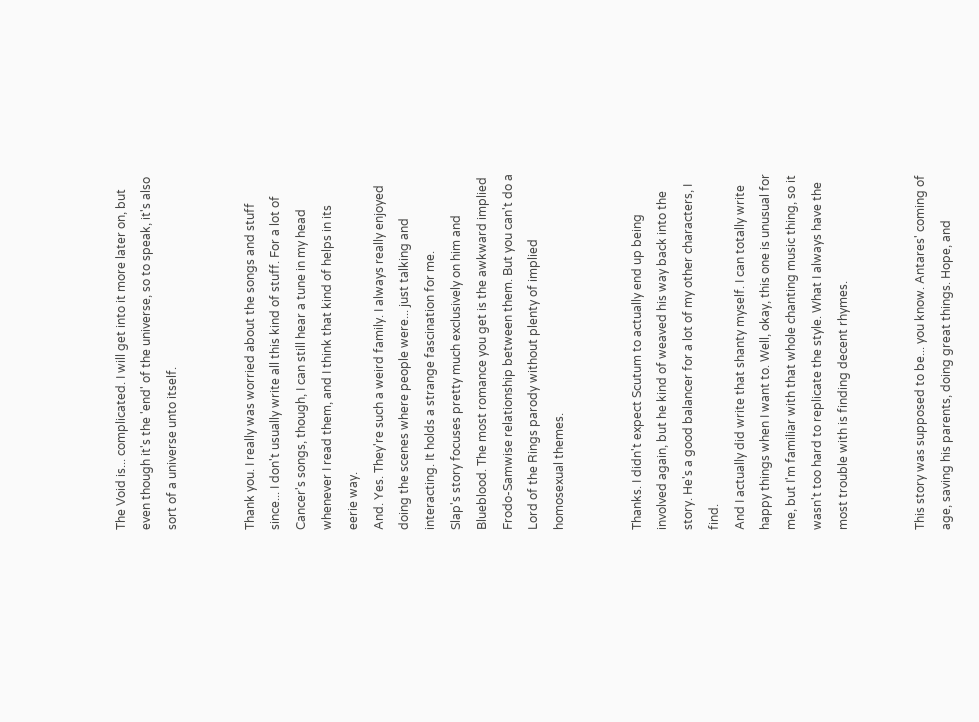The Void is... complicated. I will get into it more later on, but even though it's the 'end' of the universe, so to speak, it's also sort of a universe unto itself.


Thank you. I really was worried about the songs and stuff since... I don't usually write all this kind of stuff. For a lot of Cancer's songs, though, I can still hear a tune in my head whenever I read them, and I think that kind of helps in its eerie way.
And. Yes. They're such a weird family. I always really enjoyed doing the scenes where people were... just talking and interacting. It holds a strange fascination for me.
Slap's story focuses pretty much exclusively on him and Blueblood. The most romance you get is the awkward implied Frodo-Samwise relationship between them. But you can't do a Lord of the Rings parody without plenty of implied homosexual themes.


Thanks. I didn't expect Scutum to actually end up being involved again, but he kind of weaved his way back into the story. He's a good balancer for a lot of my other characters, I find.
And I actually did write that shanty myself. I can totally write happy things when I want to. Well, okay, this one is unusual for me, but I'm familiar with that whole chanting music thing, so it wasn't too hard to replicate the style. What I always have the most trouble with is finding decent rhymes.


This story was supposed to be... you know. Antares' coming of age, saving his parents, doing great things. Hope, and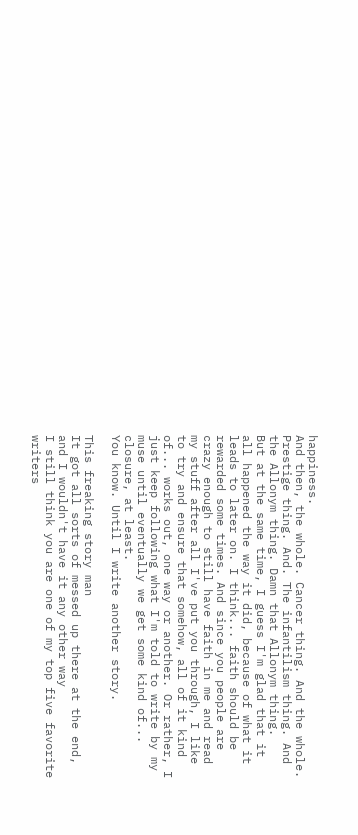happiness.
And then, the whole. Cancer thing. And the whole. Prestige thing. And. The infantilism thing. And the Allonym thing. Damn that Allonym thing.
But at the same time, I guess I'm glad that it all happened the way it did, because of what it leads to later on. I think... faith should be rewarded some times. And since you people are crazy enough to still have faith in me and read my stuff after all I've put you through, I like to try and ensure that somehow, all of it kind of... works out, one way or another. Or rather, I just keep following what I'm told to write by my muse until eventually we get some kind of... closure, at least.
You know. Until I write another story.

This freaking story man
It got all sorts of messed up there at the end, and I wouldn't have it any other way
I still think you are one of my top five favorite writers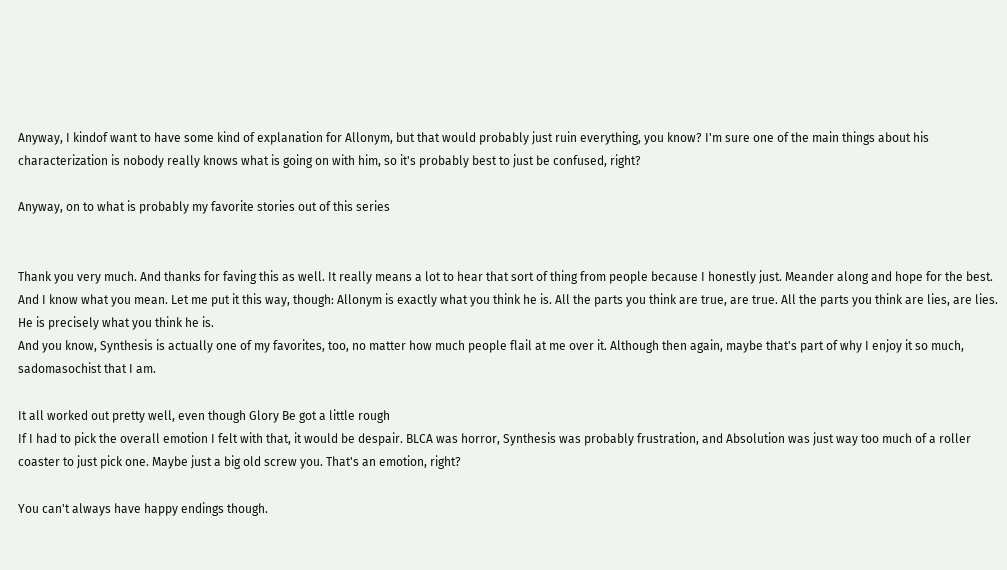Anyway, I kindof want to have some kind of explanation for Allonym, but that would probably just ruin everything, you know? I'm sure one of the main things about his characterization is nobody really knows what is going on with him, so it's probably best to just be confused, right?

Anyway, on to what is probably my favorite stories out of this series


Thank you very much. And thanks for faving this as well. It really means a lot to hear that sort of thing from people because I honestly just. Meander along and hope for the best.
And I know what you mean. Let me put it this way, though: Allonym is exactly what you think he is. All the parts you think are true, are true. All the parts you think are lies, are lies. He is precisely what you think he is.
And you know, Synthesis is actually one of my favorites, too, no matter how much people flail at me over it. Although then again, maybe that's part of why I enjoy it so much, sadomasochist that I am.

It all worked out pretty well, even though Glory Be got a little rough
If I had to pick the overall emotion I felt with that, it would be despair. BLCA was horror, Synthesis was probably frustration, and Absolution was just way too much of a roller coaster to just pick one. Maybe just a big old screw you. That's an emotion, right?

You can't always have happy endings though.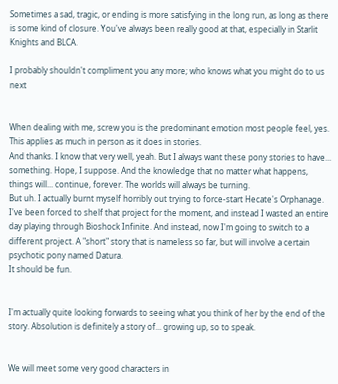Sometimes a sad, tragic, or ending is more satisfying in the long run, as long as there is some kind of closure. You've always been really good at that, especially in Starlit Knights and BLCA.

I probably shouldn't compliment you any more; who knows what you might do to us next


When dealing with me, screw you is the predominant emotion most people feel, yes. This applies as much in person as it does in stories.
And thanks. I know that very well, yeah. But I always want these pony stories to have... something. Hope, I suppose. And the knowledge that no matter what happens, things will... continue, forever. The worlds will always be turning.
But uh. I actually burnt myself horribly out trying to force-start Hecate's Orphanage. I've been forced to shelf that project for the moment, and instead I wasted an entire day playing through Bioshock Infinite. And instead, now I'm going to switch to a different project. A "short" story that is nameless so far, but will involve a certain psychotic pony named Datura.
It should be fun.


I'm actually quite looking forwards to seeing what you think of her by the end of the story. Absolution is definitely a story of... growing up, so to speak.


We will meet some very good characters in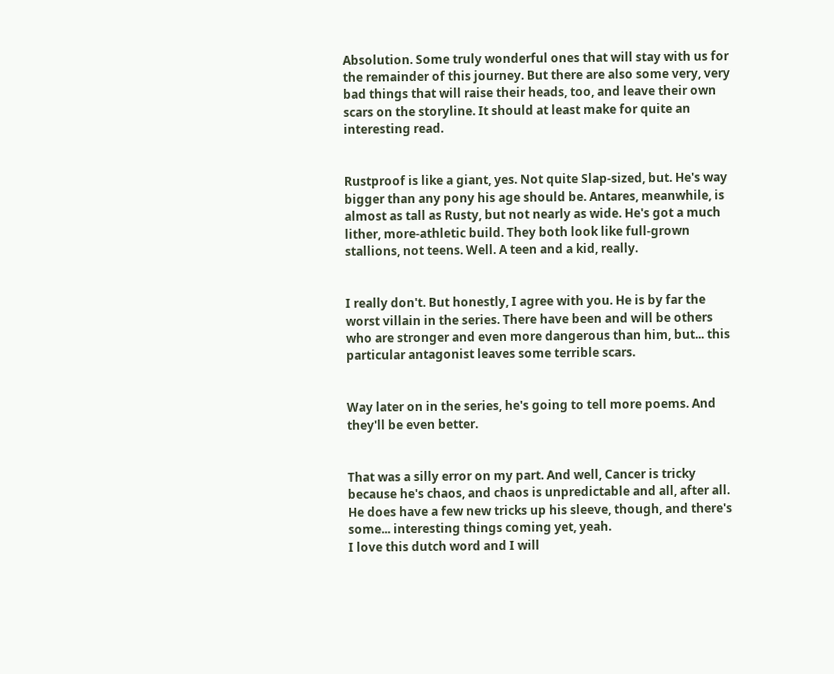Absolution. Some truly wonderful ones that will stay with us for the remainder of this journey. But there are also some very, very bad things that will raise their heads, too, and leave their own scars on the storyline. It should at least make for quite an interesting read.


Rustproof is like a giant, yes. Not quite Slap-sized, but. He's way bigger than any pony his age should be. Antares, meanwhile, is almost as tall as Rusty, but not nearly as wide. He's got a much lither, more-athletic build. They both look like full-grown stallions, not teens. Well. A teen and a kid, really.


I really don't. But honestly, I agree with you. He is by far the worst villain in the series. There have been and will be others who are stronger and even more dangerous than him, but... this particular antagonist leaves some terrible scars.


Way later on in the series, he's going to tell more poems. And they'll be even better.


That was a silly error on my part. And well, Cancer is tricky because he's chaos, and chaos is unpredictable and all, after all. He does have a few new tricks up his sleeve, though, and there's some... interesting things coming yet, yeah.
I love this dutch word and I will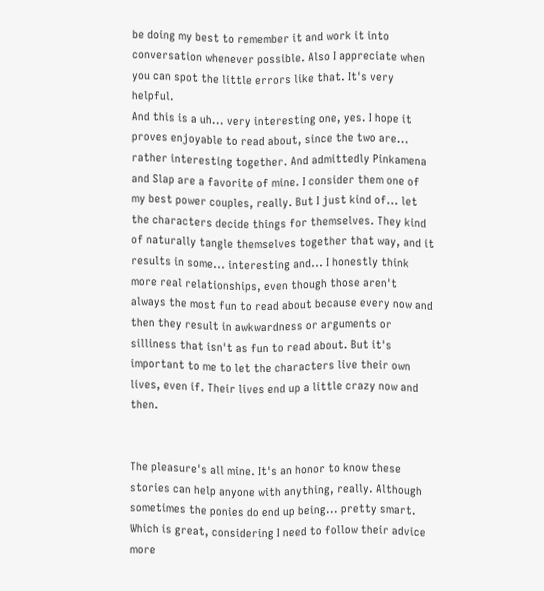be doing my best to remember it and work it into conversation whenever possible. Also I appreciate when you can spot the little errors like that. It's very helpful.
And this is a uh... very interesting one, yes. I hope it proves enjoyable to read about, since the two are... rather interesting together. And admittedly Pinkamena and Slap are a favorite of mine. I consider them one of my best power couples, really. But I just kind of... let the characters decide things for themselves. They kind of naturally tangle themselves together that way, and it results in some... interesting and... I honestly think more real relationships, even though those aren't always the most fun to read about because every now and then they result in awkwardness or arguments or silliness that isn't as fun to read about. But it's important to me to let the characters live their own lives, even if. Their lives end up a little crazy now and then.


The pleasure's all mine. It's an honor to know these stories can help anyone with anything, really. Although sometimes the ponies do end up being... pretty smart. Which is great, considering I need to follow their advice more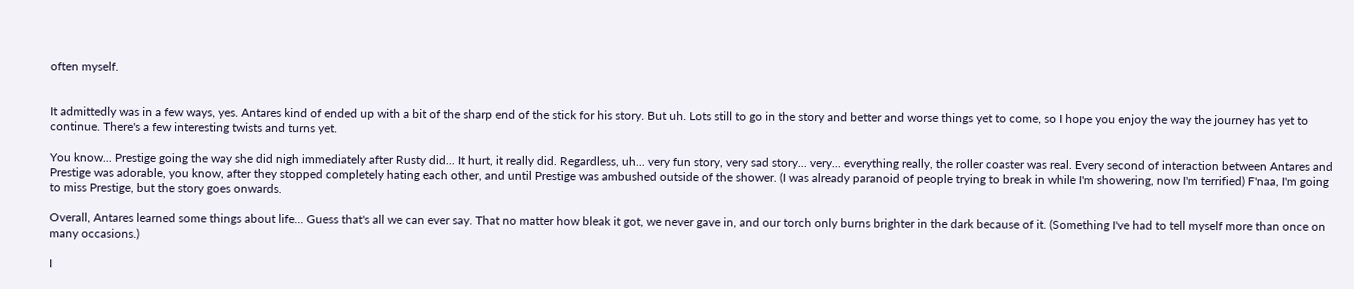often myself.


It admittedly was in a few ways, yes. Antares kind of ended up with a bit of the sharp end of the stick for his story. But uh. Lots still to go in the story and better and worse things yet to come, so I hope you enjoy the way the journey has yet to continue. There's a few interesting twists and turns yet.

You know... Prestige going the way she did nigh immediately after Rusty did... It hurt, it really did. Regardless, uh... very fun story, very sad story... very... everything really, the roller coaster was real. Every second of interaction between Antares and Prestige was adorable, you know, after they stopped completely hating each other, and until Prestige was ambushed outside of the shower. (I was already paranoid of people trying to break in while I'm showering, now I'm terrified) F'naa, I'm going to miss Prestige, but the story goes onwards.

Overall, Antares learned some things about life... Guess that's all we can ever say. That no matter how bleak it got, we never gave in, and our torch only burns brighter in the dark because of it. (Something I've had to tell myself more than once on many occasions.)

I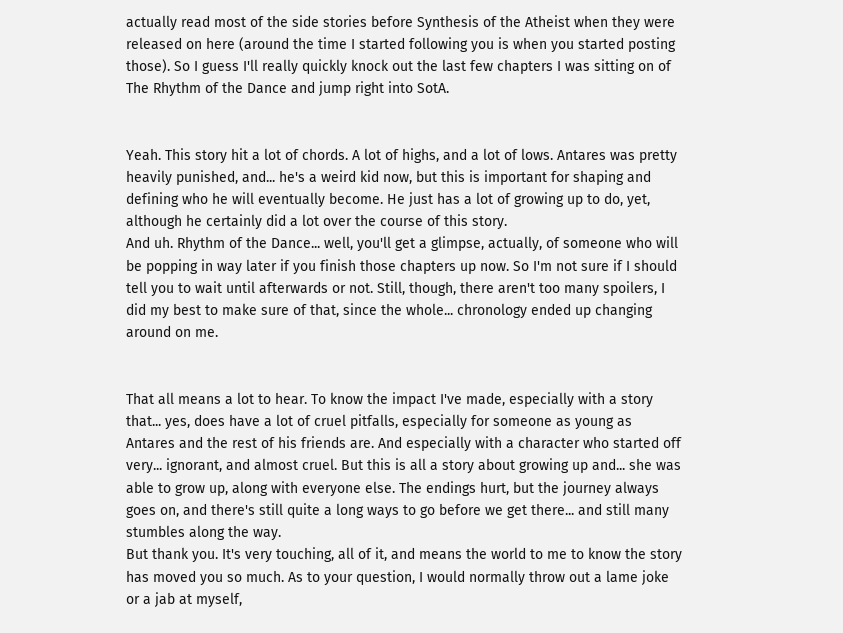actually read most of the side stories before Synthesis of the Atheist when they were released on here (around the time I started following you is when you started posting those). So I guess I'll really quickly knock out the last few chapters I was sitting on of The Rhythm of the Dance and jump right into SotA.


Yeah. This story hit a lot of chords. A lot of highs, and a lot of lows. Antares was pretty heavily punished, and... he's a weird kid now, but this is important for shaping and defining who he will eventually become. He just has a lot of growing up to do, yet, although he certainly did a lot over the course of this story.
And uh. Rhythm of the Dance... well, you'll get a glimpse, actually, of someone who will be popping in way later if you finish those chapters up now. So I'm not sure if I should tell you to wait until afterwards or not. Still, though, there aren't too many spoilers, I did my best to make sure of that, since the whole... chronology ended up changing around on me.


That all means a lot to hear. To know the impact I've made, especially with a story that... yes, does have a lot of cruel pitfalls, especially for someone as young as Antares and the rest of his friends are. And especially with a character who started off very... ignorant, and almost cruel. But this is all a story about growing up and... she was able to grow up, along with everyone else. The endings hurt, but the journey always goes on, and there's still quite a long ways to go before we get there... and still many stumbles along the way.
But thank you. It's very touching, all of it, and means the world to me to know the story has moved you so much. As to your question, I would normally throw out a lame joke or a jab at myself,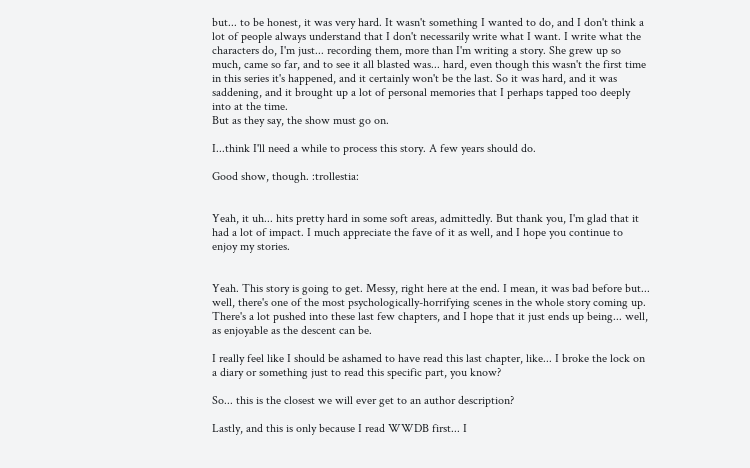but... to be honest, it was very hard. It wasn't something I wanted to do, and I don't think a lot of people always understand that I don't necessarily write what I want. I write what the characters do, I'm just... recording them, more than I'm writing a story. She grew up so much, came so far, and to see it all blasted was... hard, even though this wasn't the first time in this series it's happened, and it certainly won't be the last. So it was hard, and it was saddening, and it brought up a lot of personal memories that I perhaps tapped too deeply into at the time.
But as they say, the show must go on.

I...think I'll need a while to process this story. A few years should do.

Good show, though. :trollestia:


Yeah, it uh... hits pretty hard in some soft areas, admittedly. But thank you, I'm glad that it had a lot of impact. I much appreciate the fave of it as well, and I hope you continue to enjoy my stories.


Yeah. This story is going to get. Messy, right here at the end. I mean, it was bad before but... well, there's one of the most psychologically-horrifying scenes in the whole story coming up. There's a lot pushed into these last few chapters, and I hope that it just ends up being... well, as enjoyable as the descent can be.

I really feel like I should be ashamed to have read this last chapter, like... I broke the lock on a diary or something just to read this specific part, you know?

So... this is the closest we will ever get to an author description?

Lastly, and this is only because I read WWDB first... I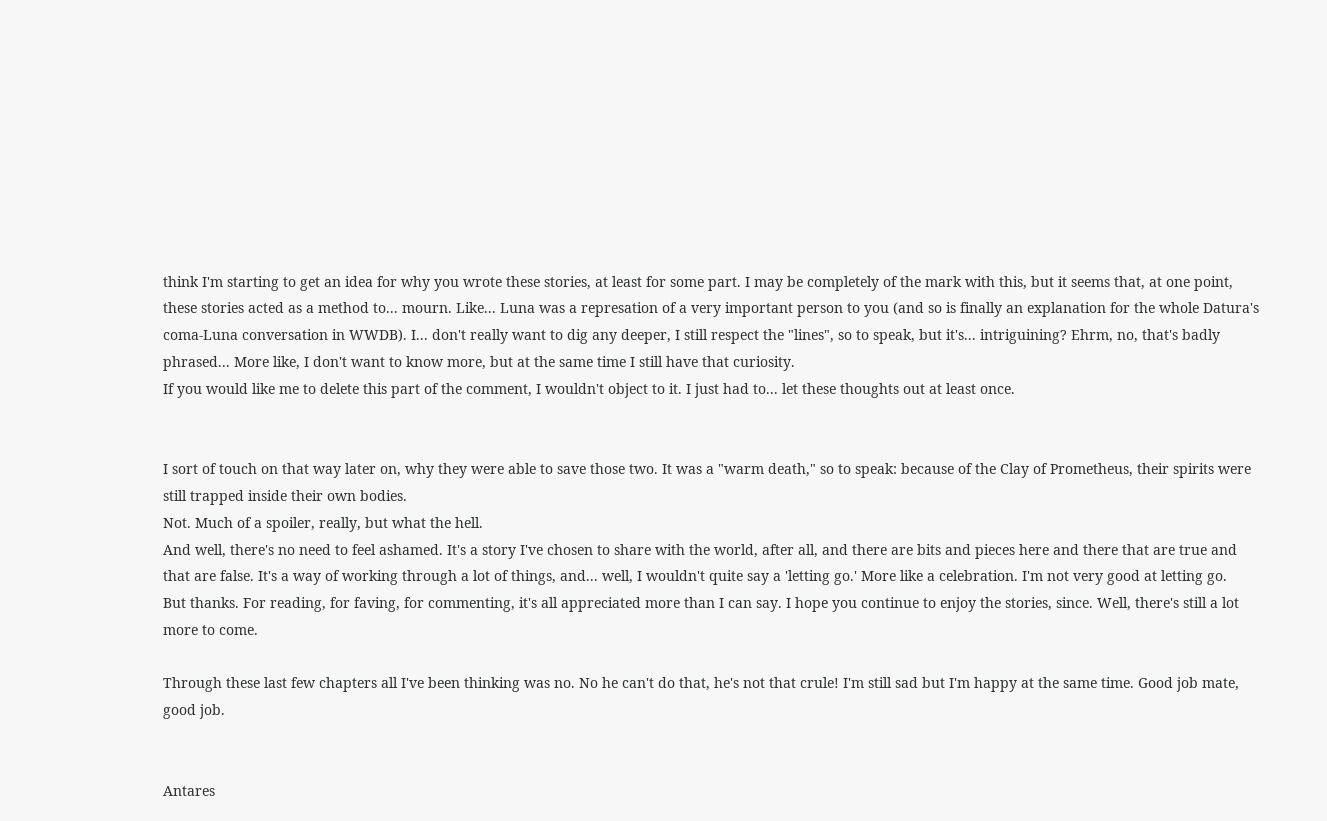think I'm starting to get an idea for why you wrote these stories, at least for some part. I may be completely of the mark with this, but it seems that, at one point, these stories acted as a method to... mourn. Like... Luna was a represation of a very important person to you (and so is finally an explanation for the whole Datura's coma-Luna conversation in WWDB). I... don't really want to dig any deeper, I still respect the "lines", so to speak, but it's... intriguining? Ehrm, no, that's badly phrased... More like, I don't want to know more, but at the same time I still have that curiosity.
If you would like me to delete this part of the comment, I wouldn't object to it. I just had to... let these thoughts out at least once.


I sort of touch on that way later on, why they were able to save those two. It was a "warm death," so to speak: because of the Clay of Prometheus, their spirits were still trapped inside their own bodies.
Not. Much of a spoiler, really, but what the hell.
And well, there's no need to feel ashamed. It's a story I've chosen to share with the world, after all, and there are bits and pieces here and there that are true and that are false. It's a way of working through a lot of things, and... well, I wouldn't quite say a 'letting go.' More like a celebration. I'm not very good at letting go.
But thanks. For reading, for faving, for commenting, it's all appreciated more than I can say. I hope you continue to enjoy the stories, since. Well, there's still a lot more to come.

Through these last few chapters all I've been thinking was no. No he can't do that, he's not that crule! I'm still sad but I'm happy at the same time. Good job mate, good job.


Antares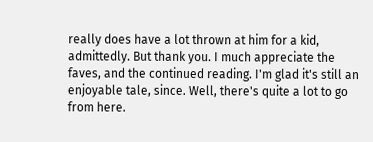really does have a lot thrown at him for a kid, admittedly. But thank you. I much appreciate the faves, and the continued reading. I'm glad it's still an enjoyable tale, since. Well, there's quite a lot to go from here.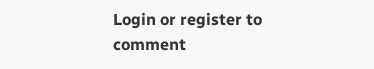Login or register to comment